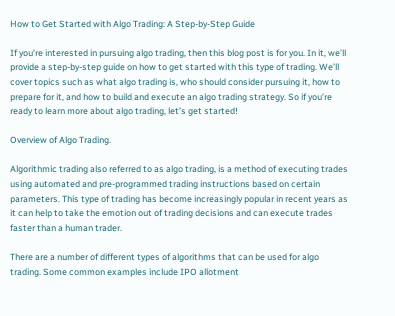How to Get Started with Algo Trading: A Step-by-Step Guide

If you’re interested in pursuing algo trading, then this blog post is for you. In it, we’ll provide a step-by-step guide on how to get started with this type of trading. We’ll cover topics such as what algo trading is, who should consider pursuing it, how to prepare for it, and how to build and execute an algo trading strategy. So if you’re ready to learn more about algo trading, let’s get started!

Overview of Algo Trading.

Algorithmic trading also referred to as algo trading, is a method of executing trades using automated and pre-programmed trading instructions based on certain parameters. This type of trading has become increasingly popular in recent years as it can help to take the emotion out of trading decisions and can execute trades faster than a human trader.

There are a number of different types of algorithms that can be used for algo trading. Some common examples include IPO allotment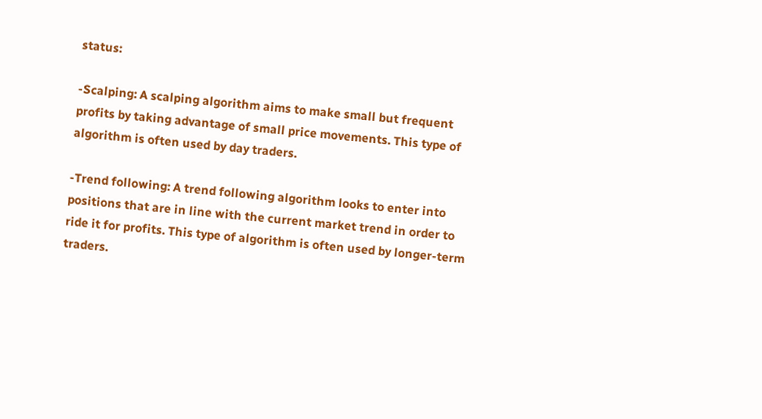status:

-Scalping: A scalping algorithm aims to make small but frequent profits by taking advantage of small price movements. This type of algorithm is often used by day traders.

-Trend following: A trend following algorithm looks to enter into positions that are in line with the current market trend in order to ride it for profits. This type of algorithm is often used by longer-term traders.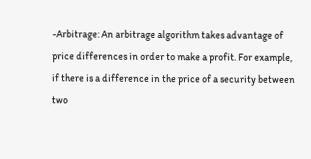-Arbitrage: An arbitrage algorithm takes advantage of price differences in order to make a profit. For example, if there is a difference in the price of a security between two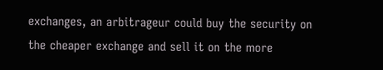exchanges, an arbitrageur could buy the security on the cheaper exchange and sell it on the more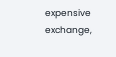expensive exchange,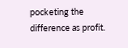pocketing the difference as profit.